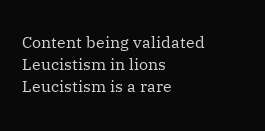Content being validated
Leucistism in lions
Leucistism is a rare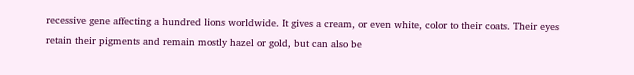recessive gene affecting a hundred lions worldwide. It gives a cream, or even white, color to their coats. Their eyes retain their pigments and remain mostly hazel or gold, but can also be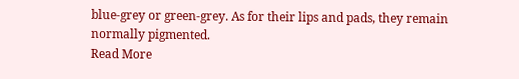blue-grey or green-grey. As for their lips and pads, they remain normally pigmented.
Read More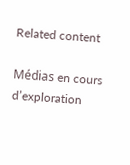Related content

Médias en cours d’exploration